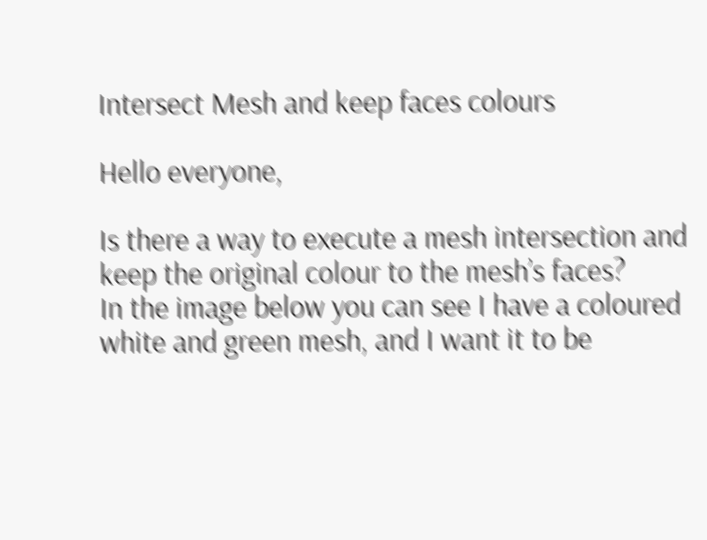Intersect Mesh and keep faces colours

Hello everyone,

Is there a way to execute a mesh intersection and keep the original colour to the mesh’s faces?
In the image below you can see I have a coloured white and green mesh, and I want it to be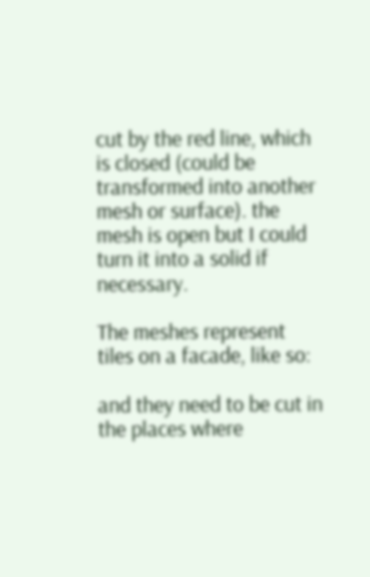cut by the red line, which is closed (could be transformed into another mesh or surface). the mesh is open but I could turn it into a solid if necessary.

The meshes represent tiles on a facade, like so:

and they need to be cut in the places where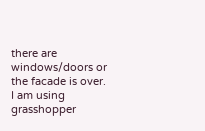there are windows/doors or the facade is over.
I am using grasshopper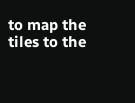to map the tiles to the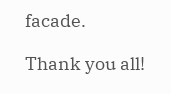facade.

Thank you all!